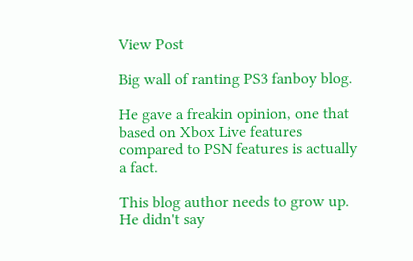View Post

Big wall of ranting PS3 fanboy blog.

He gave a freakin opinion, one that based on Xbox Live features compared to PSN features is actually a fact.

This blog author needs to grow up. He didn't say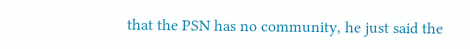that the PSN has no community, he just said the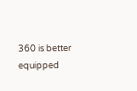360 is better equipped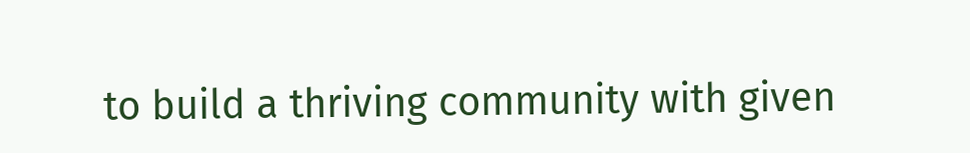to build a thriving community with given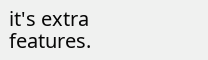it's extra features.